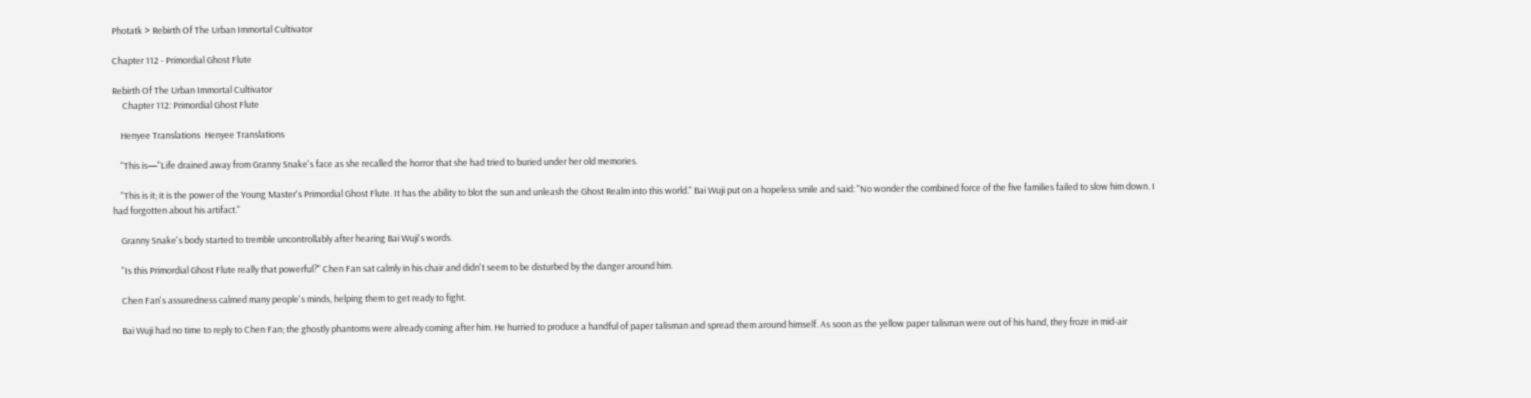Photatk > Rebirth Of The Urban Immortal Cultivator

Chapter 112 - Primordial Ghost Flute

Rebirth Of The Urban Immortal Cultivator
     Chapter 112: Primordial Ghost Flute

    Henyee Translations  Henyee Translations

    "This is—"Life drained away from Granny Snake's face as she recalled the horror that she had tried to buried under her old memories.

    "This is it; it is the power of the Young Master's Primordial Ghost Flute. It has the ability to blot the sun and unleash the Ghost Realm into this world." Bai Wuji put on a hopeless smile and said: "No wonder the combined force of the five families failed to slow him down. I had forgotten about his artifact."

    Granny Snake's body started to tremble uncontrollably after hearing Bai Wuji's words.

    "Is this Primordial Ghost Flute really that powerful?" Chen Fan sat calmly in his chair and didn't seem to be disturbed by the danger around him.

    Chen Fan's assuredness calmed many people's minds, helping them to get ready to fight.

    Bai Wuji had no time to reply to Chen Fan; the ghostly phantoms were already coming after him. He hurried to produce a handful of paper talisman and spread them around himself. As soon as the yellow paper talisman were out of his hand, they froze in mid-air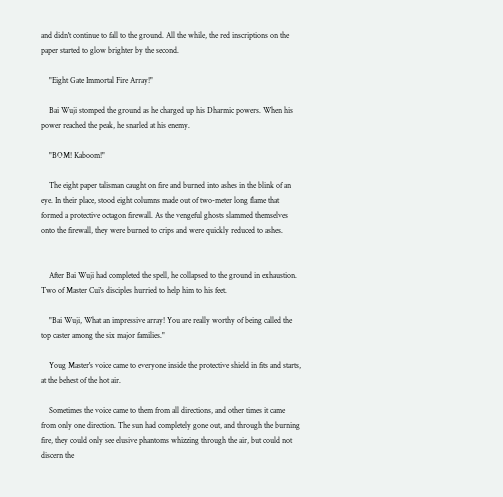and didn't continue to fall to the ground. All the while, the red inscriptions on the paper started to glow brighter by the second.

    "Eight Gate Immortal Fire Array!"

    Bai Wuji stomped the ground as he charged up his Dharmic powers. When his power reached the peak, he snarled at his enemy.

    "BOM! Kaboom!"

    The eight paper talisman caught on fire and burned into ashes in the blink of an eye. In their place, stood eight columns made out of two-meter long flame that formed a protective octagon firewall. As the vengeful ghosts slammed themselves onto the firewall, they were burned to crips and were quickly reduced to ashes.


    After Bai Wuji had completed the spell, he collapsed to the ground in exhaustion. Two of Master Cui's disciples hurried to help him to his feet.

    "Bai Wuji, What an impressive array! You are really worthy of being called the top caster among the six major families."

    Youg Master's voice came to everyone inside the protective shield in fits and starts, at the behest of the hot air.

    Sometimes the voice came to them from all directions, and other times it came from only one direction. The sun had completely gone out, and through the burning fire, they could only see elusive phantoms whizzing through the air, but could not discern the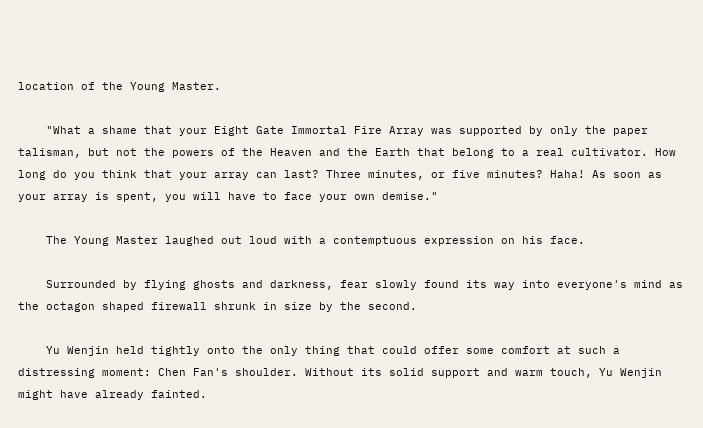location of the Young Master.

    "What a shame that your Eight Gate Immortal Fire Array was supported by only the paper talisman, but not the powers of the Heaven and the Earth that belong to a real cultivator. How long do you think that your array can last? Three minutes, or five minutes? Haha! As soon as your array is spent, you will have to face your own demise."

    The Young Master laughed out loud with a contemptuous expression on his face.

    Surrounded by flying ghosts and darkness, fear slowly found its way into everyone's mind as the octagon shaped firewall shrunk in size by the second.

    Yu Wenjin held tightly onto the only thing that could offer some comfort at such a distressing moment: Chen Fan's shoulder. Without its solid support and warm touch, Yu Wenjin might have already fainted.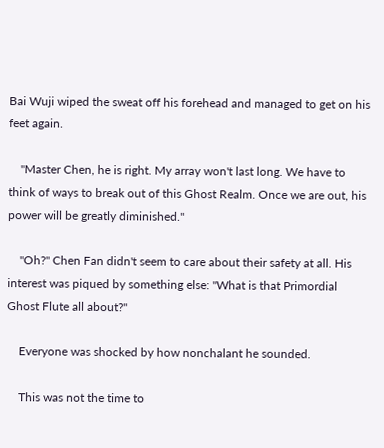Bai Wuji wiped the sweat off his forehead and managed to get on his feet again.

    "Master Chen, he is right. My array won't last long. We have to think of ways to break out of this Ghost Realm. Once we are out, his power will be greatly diminished."

    "Oh?" Chen Fan didn't seem to care about their safety at all. His interest was piqued by something else: "What is that Primordial Ghost Flute all about?"

    Everyone was shocked by how nonchalant he sounded.

    This was not the time to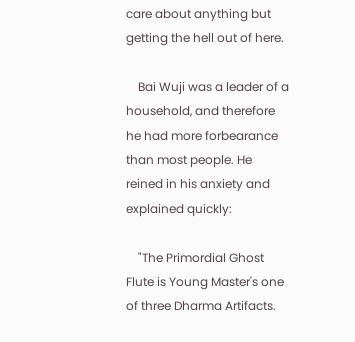care about anything but getting the hell out of here.

    Bai Wuji was a leader of a household, and therefore he had more forbearance than most people. He reined in his anxiety and explained quickly:

    "The Primordial Ghost Flute is Young Master's one of three Dharma Artifacts.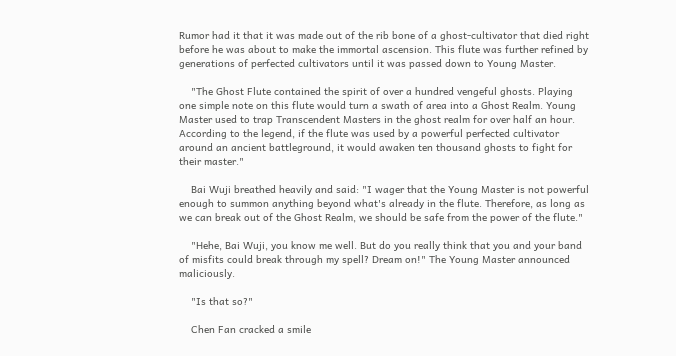Rumor had it that it was made out of the rib bone of a ghost-cultivator that died right before he was about to make the immortal ascension. This flute was further refined by generations of perfected cultivators until it was passed down to Young Master.

    "The Ghost Flute contained the spirit of over a hundred vengeful ghosts. Playing one simple note on this flute would turn a swath of area into a Ghost Realm. Young Master used to trap Transcendent Masters in the ghost realm for over half an hour. According to the legend, if the flute was used by a powerful perfected cultivator around an ancient battleground, it would awaken ten thousand ghosts to fight for their master."

    Bai Wuji breathed heavily and said: "I wager that the Young Master is not powerful enough to summon anything beyond what's already in the flute. Therefore, as long as we can break out of the Ghost Realm, we should be safe from the power of the flute."

    "Hehe, Bai Wuji, you know me well. But do you really think that you and your band of misfits could break through my spell? Dream on!" The Young Master announced maliciously.

    "Is that so?"

    Chen Fan cracked a smile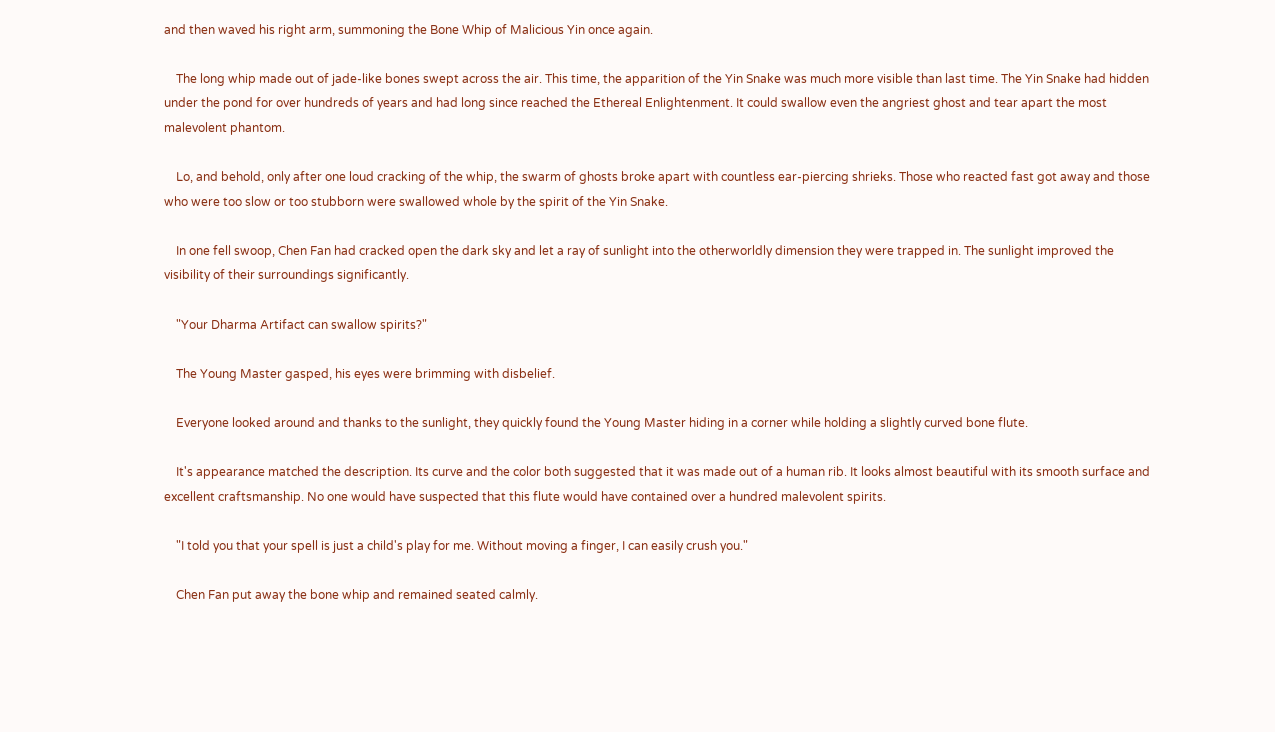and then waved his right arm, summoning the Bone Whip of Malicious Yin once again.

    The long whip made out of jade-like bones swept across the air. This time, the apparition of the Yin Snake was much more visible than last time. The Yin Snake had hidden under the pond for over hundreds of years and had long since reached the Ethereal Enlightenment. It could swallow even the angriest ghost and tear apart the most malevolent phantom.

    Lo, and behold, only after one loud cracking of the whip, the swarm of ghosts broke apart with countless ear-piercing shrieks. Those who reacted fast got away and those who were too slow or too stubborn were swallowed whole by the spirit of the Yin Snake.

    In one fell swoop, Chen Fan had cracked open the dark sky and let a ray of sunlight into the otherworldly dimension they were trapped in. The sunlight improved the visibility of their surroundings significantly.

    "Your Dharma Artifact can swallow spirits?"

    The Young Master gasped, his eyes were brimming with disbelief.

    Everyone looked around and thanks to the sunlight, they quickly found the Young Master hiding in a corner while holding a slightly curved bone flute.

    It's appearance matched the description. Its curve and the color both suggested that it was made out of a human rib. It looks almost beautiful with its smooth surface and excellent craftsmanship. No one would have suspected that this flute would have contained over a hundred malevolent spirits.

    "I told you that your spell is just a child's play for me. Without moving a finger, I can easily crush you."

    Chen Fan put away the bone whip and remained seated calmly.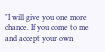"I will give you one more chance. If you come to me and accept your own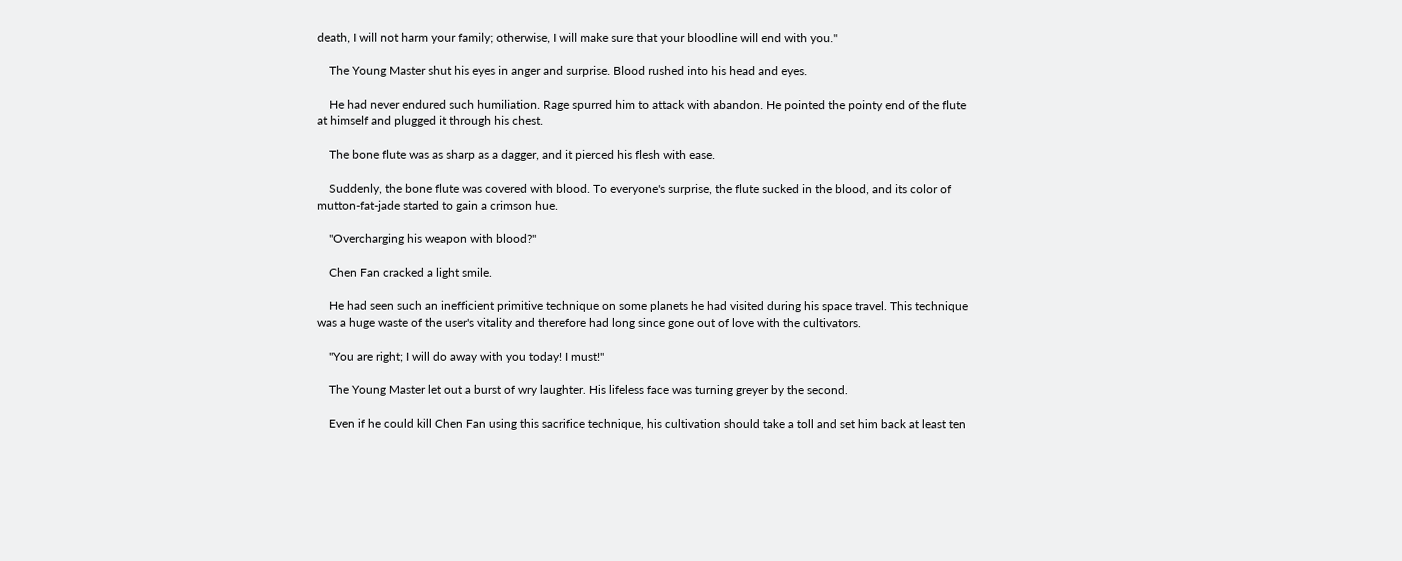death, I will not harm your family; otherwise, I will make sure that your bloodline will end with you."

    The Young Master shut his eyes in anger and surprise. Blood rushed into his head and eyes.

    He had never endured such humiliation. Rage spurred him to attack with abandon. He pointed the pointy end of the flute at himself and plugged it through his chest.

    The bone flute was as sharp as a dagger, and it pierced his flesh with ease.

    Suddenly, the bone flute was covered with blood. To everyone's surprise, the flute sucked in the blood, and its color of mutton-fat-jade started to gain a crimson hue.

    "Overcharging his weapon with blood?"

    Chen Fan cracked a light smile.

    He had seen such an inefficient primitive technique on some planets he had visited during his space travel. This technique was a huge waste of the user's vitality and therefore had long since gone out of love with the cultivators.

    "You are right; I will do away with you today! I must!"

    The Young Master let out a burst of wry laughter. His lifeless face was turning greyer by the second.

    Even if he could kill Chen Fan using this sacrifice technique, his cultivation should take a toll and set him back at least ten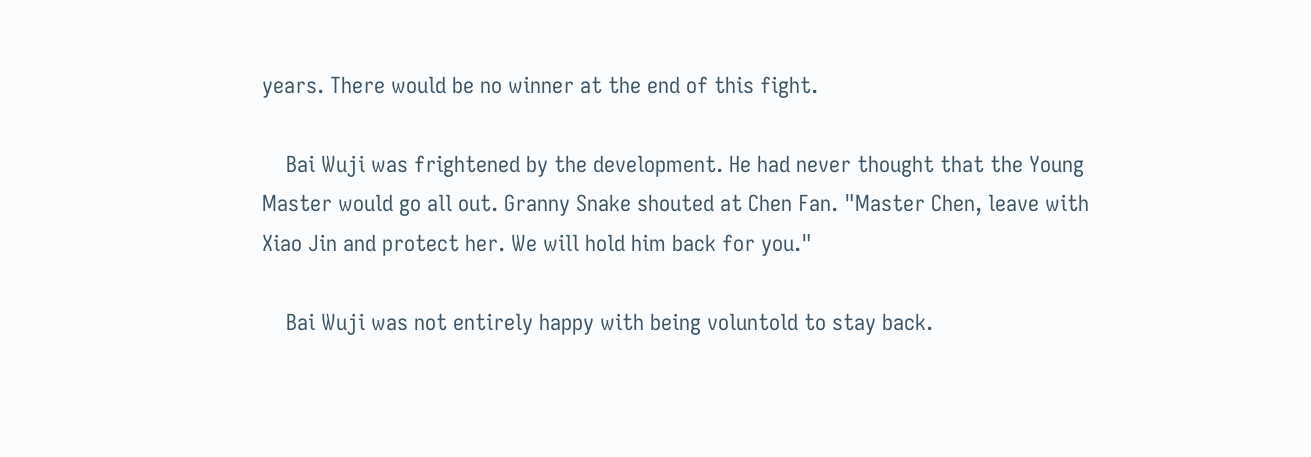years. There would be no winner at the end of this fight.

    Bai Wuji was frightened by the development. He had never thought that the Young Master would go all out. Granny Snake shouted at Chen Fan. "Master Chen, leave with Xiao Jin and protect her. We will hold him back for you."

    Bai Wuji was not entirely happy with being voluntold to stay back.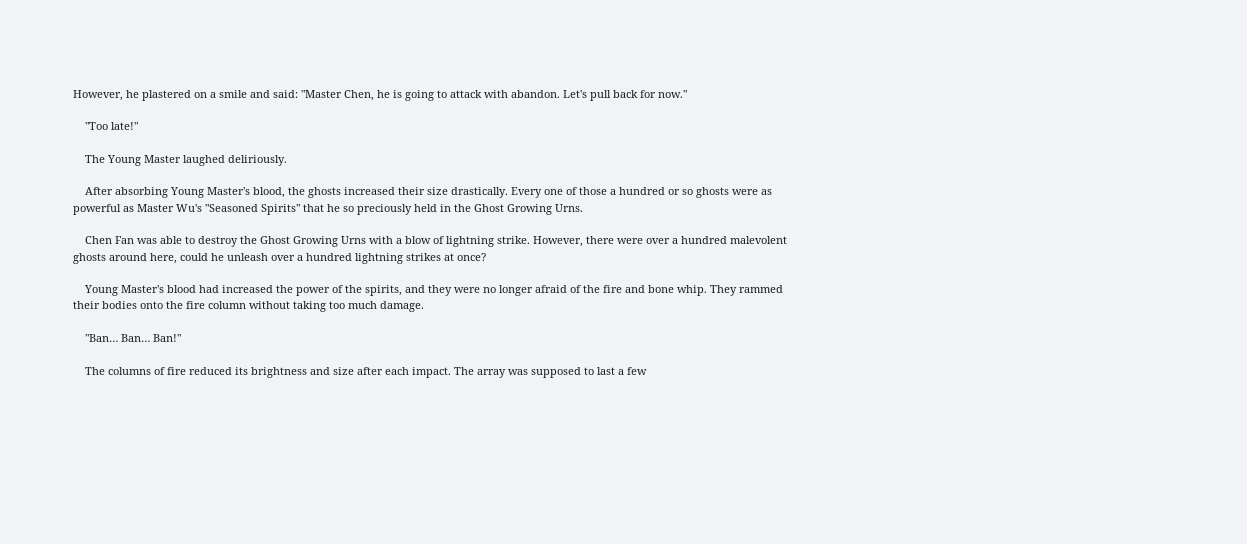However, he plastered on a smile and said: "Master Chen, he is going to attack with abandon. Let's pull back for now."

    "Too late!"

    The Young Master laughed deliriously.

    After absorbing Young Master's blood, the ghosts increased their size drastically. Every one of those a hundred or so ghosts were as powerful as Master Wu's "Seasoned Spirits" that he so preciously held in the Ghost Growing Urns.

    Chen Fan was able to destroy the Ghost Growing Urns with a blow of lightning strike. However, there were over a hundred malevolent ghosts around here, could he unleash over a hundred lightning strikes at once?

    Young Master's blood had increased the power of the spirits, and they were no longer afraid of the fire and bone whip. They rammed their bodies onto the fire column without taking too much damage.

    "Ban… Ban… Ban!"

    The columns of fire reduced its brightness and size after each impact. The array was supposed to last a few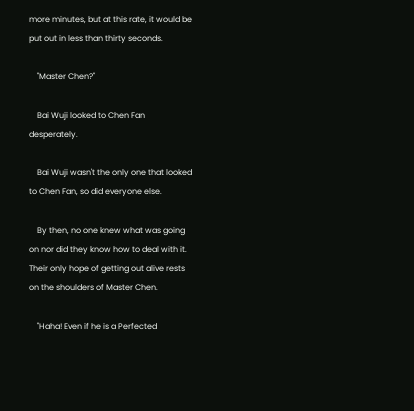more minutes, but at this rate, it would be put out in less than thirty seconds.

    "Master Chen?"

    Bai Wuji looked to Chen Fan desperately.

    Bai Wuji wasn't the only one that looked to Chen Fan, so did everyone else.

    By then, no one knew what was going on nor did they know how to deal with it. Their only hope of getting out alive rests on the shoulders of Master Chen.

    "Haha! Even if he is a Perfected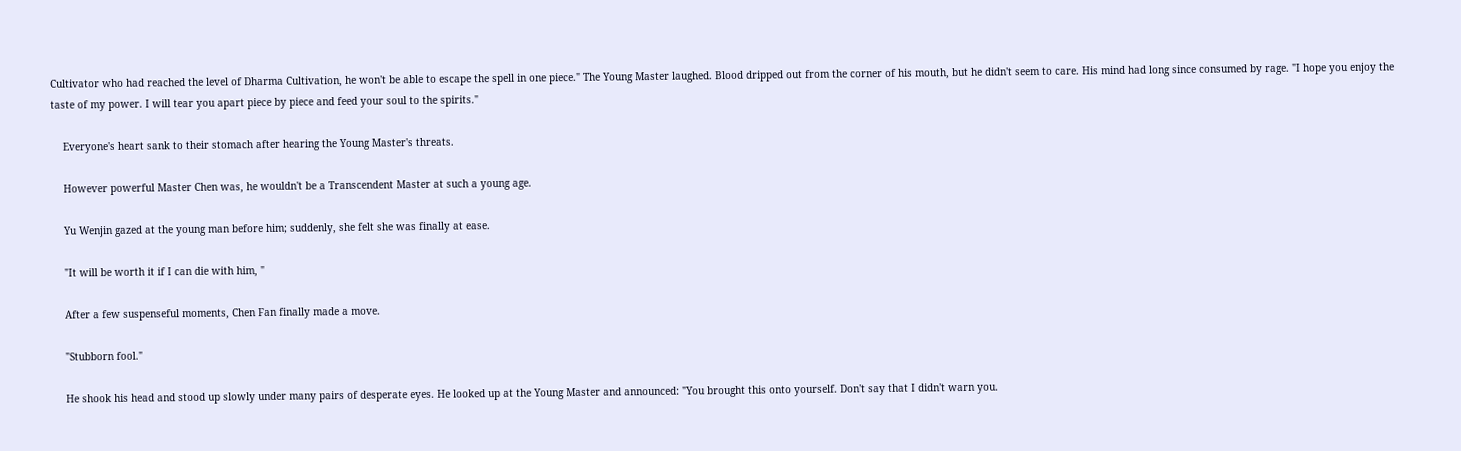Cultivator who had reached the level of Dharma Cultivation, he won't be able to escape the spell in one piece." The Young Master laughed. Blood dripped out from the corner of his mouth, but he didn't seem to care. His mind had long since consumed by rage. "I hope you enjoy the taste of my power. I will tear you apart piece by piece and feed your soul to the spirits."

    Everyone's heart sank to their stomach after hearing the Young Master's threats.

    However powerful Master Chen was, he wouldn't be a Transcendent Master at such a young age.

    Yu Wenjin gazed at the young man before him; suddenly, she felt she was finally at ease.

    "It will be worth it if I can die with him, "

    After a few suspenseful moments, Chen Fan finally made a move.

    "Stubborn fool."

    He shook his head and stood up slowly under many pairs of desperate eyes. He looked up at the Young Master and announced: "You brought this onto yourself. Don't say that I didn't warn you.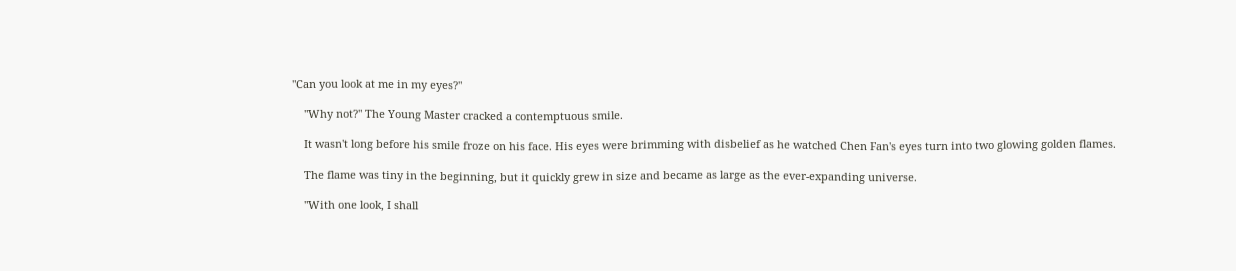"Can you look at me in my eyes?"

    "Why not?" The Young Master cracked a contemptuous smile.

    It wasn't long before his smile froze on his face. His eyes were brimming with disbelief as he watched Chen Fan's eyes turn into two glowing golden flames.

    The flame was tiny in the beginning, but it quickly grew in size and became as large as the ever-expanding universe.

    "With one look, I shall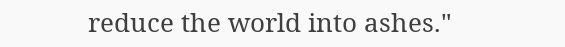reduce the world into ashes."